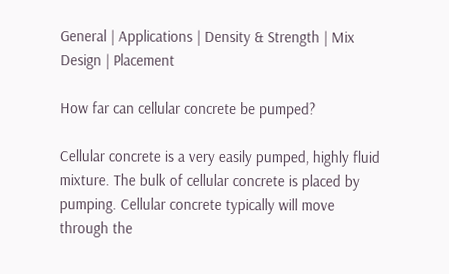General | Applications | Density & Strength | Mix Design | Placement

How far can cellular concrete be pumped?

Cellular concrete is a very easily pumped, highly fluid mixture. The bulk of cellular concrete is placed by pumping. Cellular concrete typically will move through the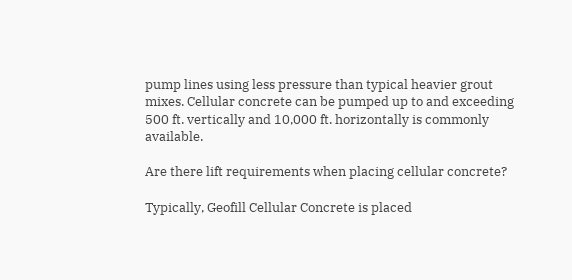pump lines using less pressure than typical heavier grout mixes. Cellular concrete can be pumped up to and exceeding 500 ft. vertically and 10,000 ft. horizontally is commonly available.

Are there lift requirements when placing cellular concrete?

Typically, Geofill Cellular Concrete is placed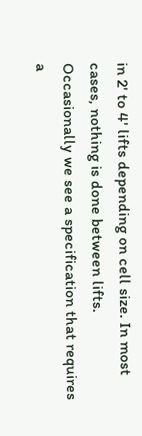in 2' to 4' lifts depending on cell size. In most cases, nothing is done between lifts. Occasionally we see a specification that requires a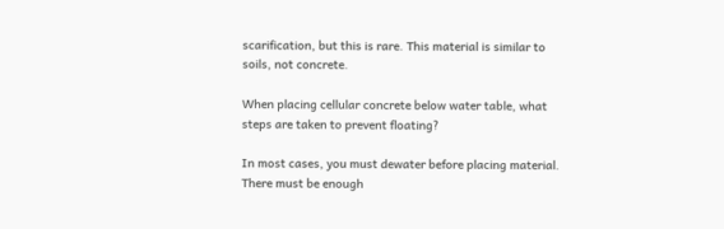scarification, but this is rare. This material is similar to soils, not concrete.

When placing cellular concrete below water table, what steps are taken to prevent floating?

In most cases, you must dewater before placing material. There must be enough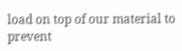load on top of our material to prevent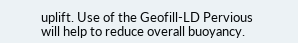uplift. Use of the Geofill-LD Pervious will help to reduce overall buoyancy.